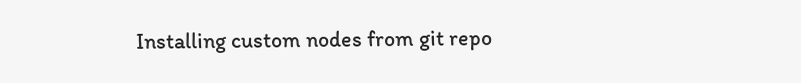Installing custom nodes from git repo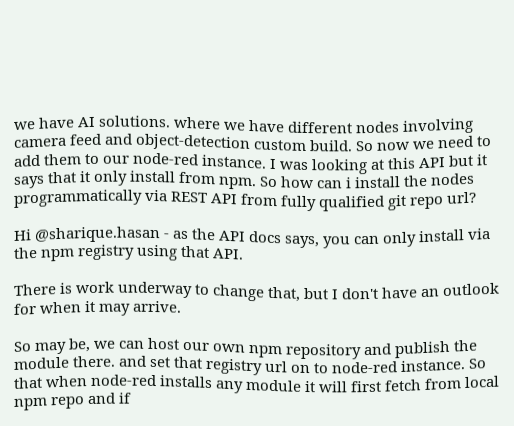we have AI solutions. where we have different nodes involving camera feed and object-detection custom build. So now we need to add them to our node-red instance. I was looking at this API but it says that it only install from npm. So how can i install the nodes programmatically via REST API from fully qualified git repo url?

Hi @sharique.hasan - as the API docs says, you can only install via the npm registry using that API.

There is work underway to change that, but I don't have an outlook for when it may arrive.

So may be, we can host our own npm repository and publish the module there. and set that registry url on to node-red instance. So that when node-red installs any module it will first fetch from local npm repo and if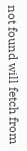not found will fetch from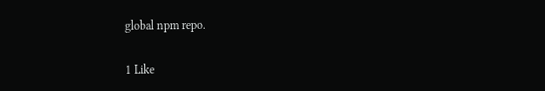global npm repo.

1 Like